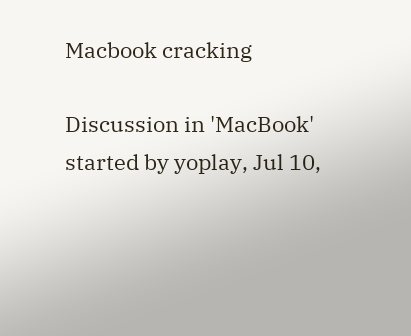Macbook cracking

Discussion in 'MacBook' started by yoplay, Jul 10,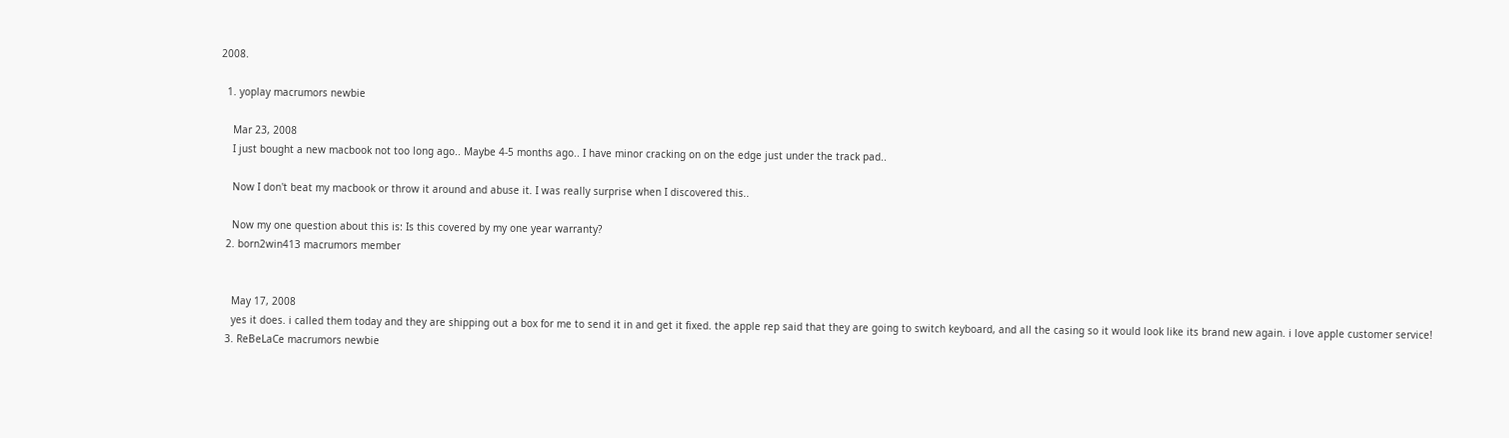2008.

  1. yoplay macrumors newbie

    Mar 23, 2008
    I just bought a new macbook not too long ago.. Maybe 4-5 months ago.. I have minor cracking on on the edge just under the track pad..

    Now I don't beat my macbook or throw it around and abuse it. I was really surprise when I discovered this..

    Now my one question about this is: Is this covered by my one year warranty?
  2. born2win413 macrumors member


    May 17, 2008
    yes it does. i called them today and they are shipping out a box for me to send it in and get it fixed. the apple rep said that they are going to switch keyboard, and all the casing so it would look like its brand new again. i love apple customer service!
  3. ReBeLaCe macrumors newbie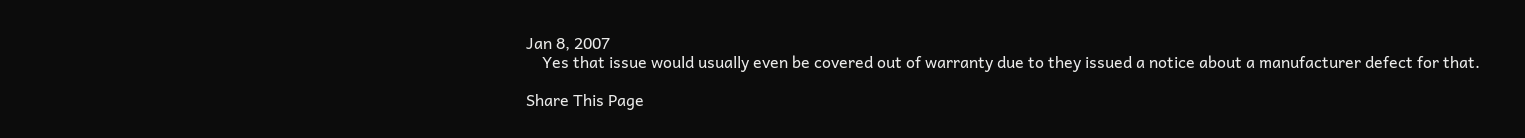Jan 8, 2007
    Yes that issue would usually even be covered out of warranty due to they issued a notice about a manufacturer defect for that.

Share This Page